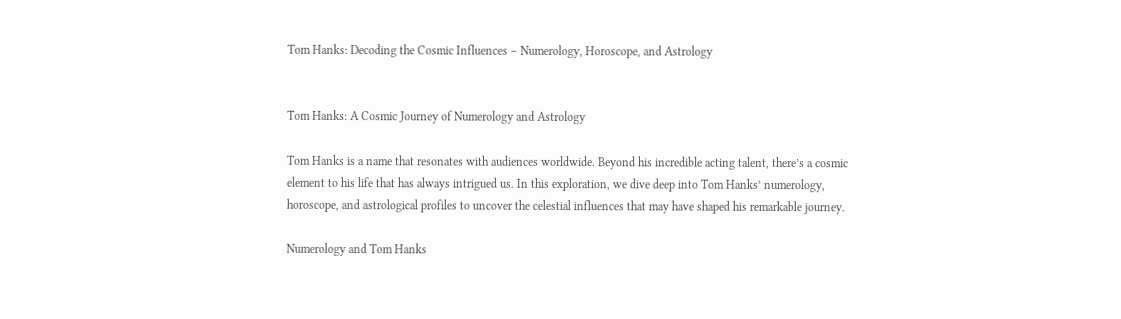Tom Hanks: Decoding the Cosmic Influences – Numerology, Horoscope, and Astrology


Tom Hanks: A Cosmic Journey of Numerology and Astrology

Tom Hanks is a name that resonates with audiences worldwide. Beyond his incredible acting talent, there’s a cosmic element to his life that has always intrigued us. In this exploration, we dive deep into Tom Hanks’ numerology, horoscope, and astrological profiles to uncover the celestial influences that may have shaped his remarkable journey.

Numerology and Tom Hanks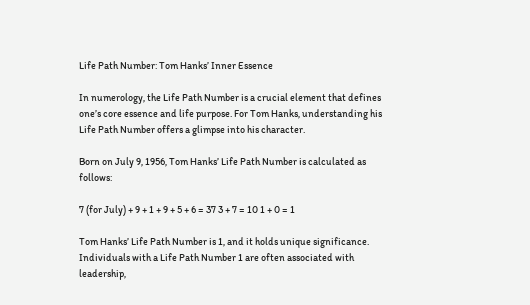Life Path Number: Tom Hanks’ Inner Essence

In numerology, the Life Path Number is a crucial element that defines one’s core essence and life purpose. For Tom Hanks, understanding his Life Path Number offers a glimpse into his character.

Born on July 9, 1956, Tom Hanks’ Life Path Number is calculated as follows:

7 (for July) + 9 + 1 + 9 + 5 + 6 = 37 3 + 7 = 10 1 + 0 = 1

Tom Hanks’ Life Path Number is 1, and it holds unique significance. Individuals with a Life Path Number 1 are often associated with leadership,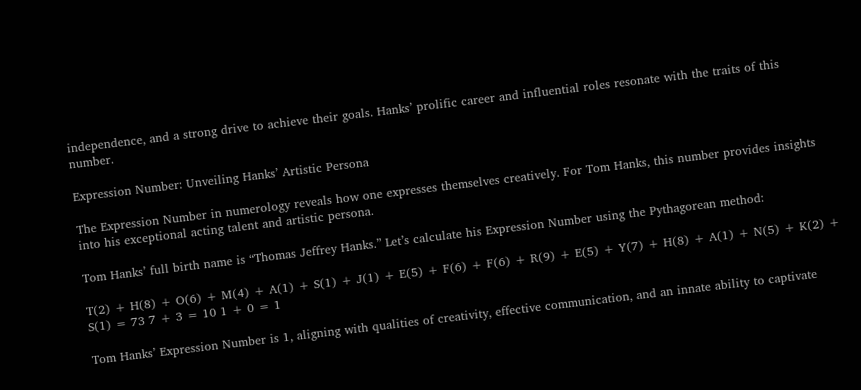independence, and a strong drive to achieve their goals. Hanks’ prolific career and influential roles resonate with the traits of this number.

Expression Number: Unveiling Hanks’ Artistic Persona

The Expression Number in numerology reveals how one expresses themselves creatively. For Tom Hanks, this number provides insights into his exceptional acting talent and artistic persona.

Tom Hanks’ full birth name is “Thomas Jeffrey Hanks.” Let’s calculate his Expression Number using the Pythagorean method:

T(2) + H(8) + O(6) + M(4) + A(1) + S(1) + J(1) + E(5) + F(6) + F(6) + R(9) + E(5) + Y(7) + H(8) + A(1) + N(5) + K(2) + S(1) = 73 7 + 3 = 10 1 + 0 = 1

Tom Hanks’ Expression Number is 1, aligning with qualities of creativity, effective communication, and an innate ability to captivate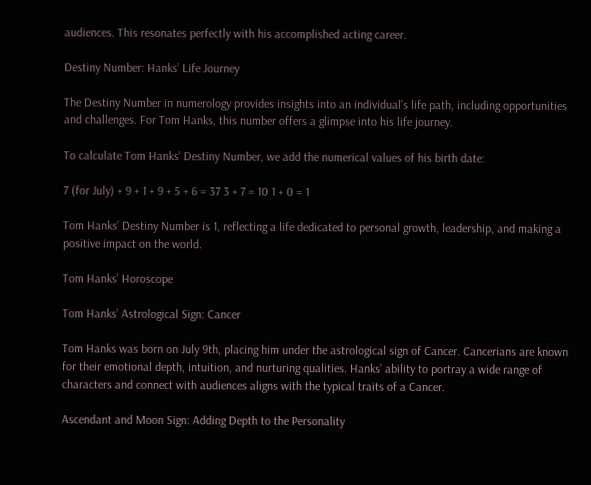audiences. This resonates perfectly with his accomplished acting career.

Destiny Number: Hanks’ Life Journey

The Destiny Number in numerology provides insights into an individual’s life path, including opportunities and challenges. For Tom Hanks, this number offers a glimpse into his life journey.

To calculate Tom Hanks’ Destiny Number, we add the numerical values of his birth date:

7 (for July) + 9 + 1 + 9 + 5 + 6 = 37 3 + 7 = 10 1 + 0 = 1

Tom Hanks’ Destiny Number is 1, reflecting a life dedicated to personal growth, leadership, and making a positive impact on the world.

Tom Hanks’ Horoscope

Tom Hanks’ Astrological Sign: Cancer

Tom Hanks was born on July 9th, placing him under the astrological sign of Cancer. Cancerians are known for their emotional depth, intuition, and nurturing qualities. Hanks’ ability to portray a wide range of characters and connect with audiences aligns with the typical traits of a Cancer.

Ascendant and Moon Sign: Adding Depth to the Personality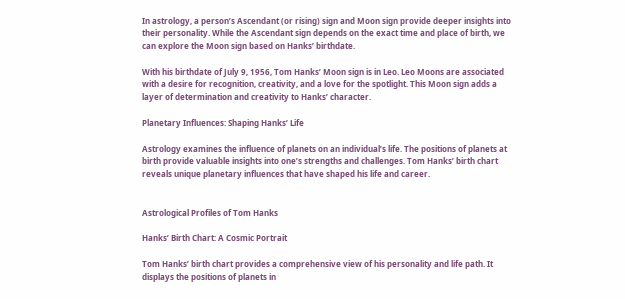In astrology, a person’s Ascendant (or rising) sign and Moon sign provide deeper insights into their personality. While the Ascendant sign depends on the exact time and place of birth, we can explore the Moon sign based on Hanks’ birthdate.

With his birthdate of July 9, 1956, Tom Hanks’ Moon sign is in Leo. Leo Moons are associated with a desire for recognition, creativity, and a love for the spotlight. This Moon sign adds a layer of determination and creativity to Hanks’ character.

Planetary Influences: Shaping Hanks’ Life

Astrology examines the influence of planets on an individual’s life. The positions of planets at birth provide valuable insights into one’s strengths and challenges. Tom Hanks’ birth chart reveals unique planetary influences that have shaped his life and career.


Astrological Profiles of Tom Hanks

Hanks’ Birth Chart: A Cosmic Portrait

Tom Hanks’ birth chart provides a comprehensive view of his personality and life path. It displays the positions of planets in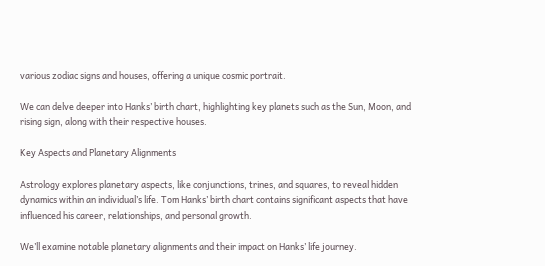various zodiac signs and houses, offering a unique cosmic portrait.

We can delve deeper into Hanks’ birth chart, highlighting key planets such as the Sun, Moon, and rising sign, along with their respective houses.

Key Aspects and Planetary Alignments

Astrology explores planetary aspects, like conjunctions, trines, and squares, to reveal hidden dynamics within an individual’s life. Tom Hanks’ birth chart contains significant aspects that have influenced his career, relationships, and personal growth.

We’ll examine notable planetary alignments and their impact on Hanks’ life journey.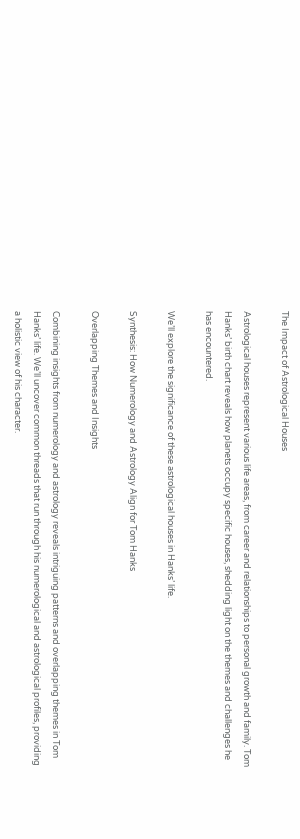The Impact of Astrological Houses

Astrological houses represent various life areas, from career and relationships to personal growth and family. Tom Hanks’ birth chart reveals how planets occupy specific houses, shedding light on the themes and challenges he has encountered.

We’ll explore the significance of these astrological houses in Hanks’ life.

Synthesis: How Numerology and Astrology Align for Tom Hanks

Overlapping Themes and Insights

Combining insights from numerology and astrology reveals intriguing patterns and overlapping themes in Tom Hanks’ life. We’ll uncover common threads that run through his numerological and astrological profiles, providing a holistic view of his character.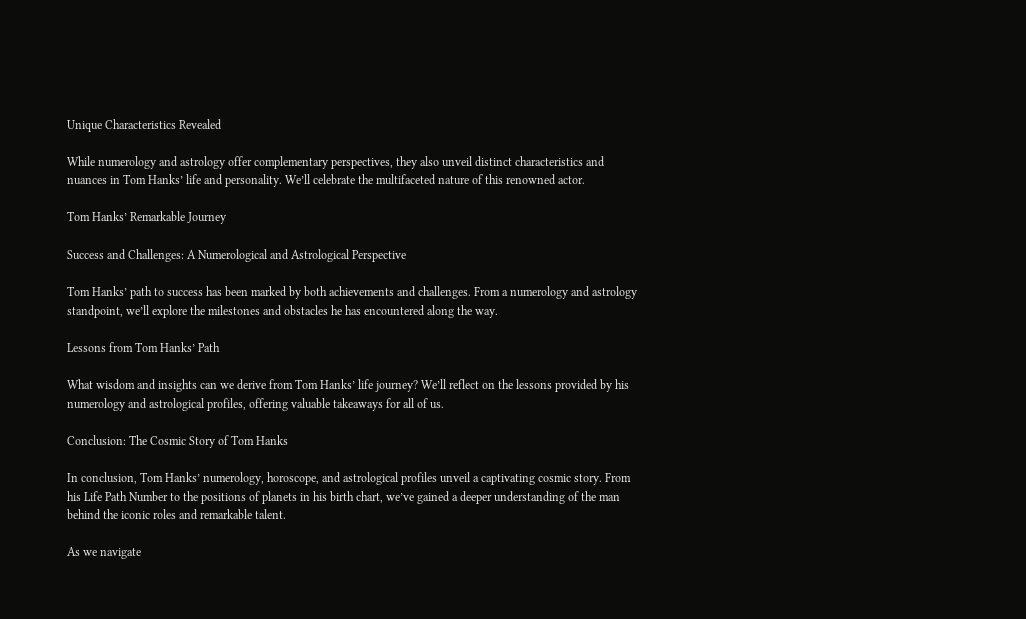Unique Characteristics Revealed

While numerology and astrology offer complementary perspectives, they also unveil distinct characteristics and nuances in Tom Hanks’ life and personality. We’ll celebrate the multifaceted nature of this renowned actor.

Tom Hanks’ Remarkable Journey

Success and Challenges: A Numerological and Astrological Perspective

Tom Hanks’ path to success has been marked by both achievements and challenges. From a numerology and astrology standpoint, we’ll explore the milestones and obstacles he has encountered along the way.

Lessons from Tom Hanks’ Path

What wisdom and insights can we derive from Tom Hanks’ life journey? We’ll reflect on the lessons provided by his numerology and astrological profiles, offering valuable takeaways for all of us.

Conclusion: The Cosmic Story of Tom Hanks

In conclusion, Tom Hanks’ numerology, horoscope, and astrological profiles unveil a captivating cosmic story. From his Life Path Number to the positions of planets in his birth chart, we’ve gained a deeper understanding of the man behind the iconic roles and remarkable talent.

As we navigate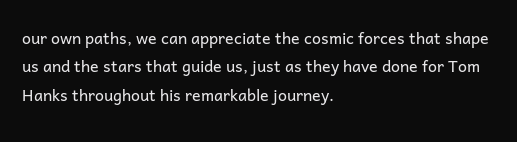our own paths, we can appreciate the cosmic forces that shape us and the stars that guide us, just as they have done for Tom Hanks throughout his remarkable journey.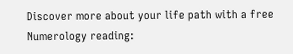Discover more about your life path with a free Numerology reading: